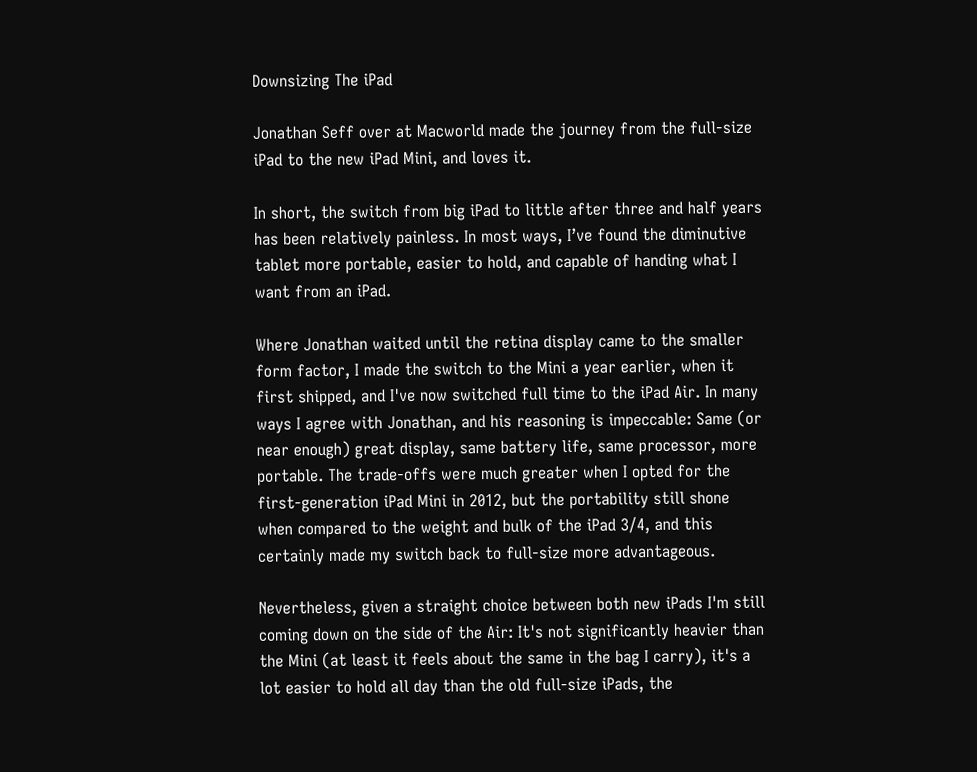Downsizing The iPad

Jonathan Seff over at Macworld made the journey from the full-size iPad to the new iPad Mini, and loves it.

In short, the switch from big iPad to little after three and half years has been relatively painless. In most ways, I’ve found the diminutive tablet more portable, easier to hold, and capable of handing what I want from an iPad.

Where Jonathan waited until the retina display came to the smaller form factor, I made the switch to the Mini a year earlier, when it first shipped, and I've now switched full time to the iPad Air. In many ways I agree with Jonathan, and his reasoning is impeccable: Same (or near enough) great display, same battery life, same processor, more portable. The trade-offs were much greater when I opted for the first-generation iPad Mini in 2012, but the portability still shone when compared to the weight and bulk of the iPad 3/4, and this certainly made my switch back to full-size more advantageous.

Nevertheless, given a straight choice between both new iPads I'm still coming down on the side of the Air: It's not significantly heavier than the Mini (at least it feels about the same in the bag I carry), it's a lot easier to hold all day than the old full-size iPads, the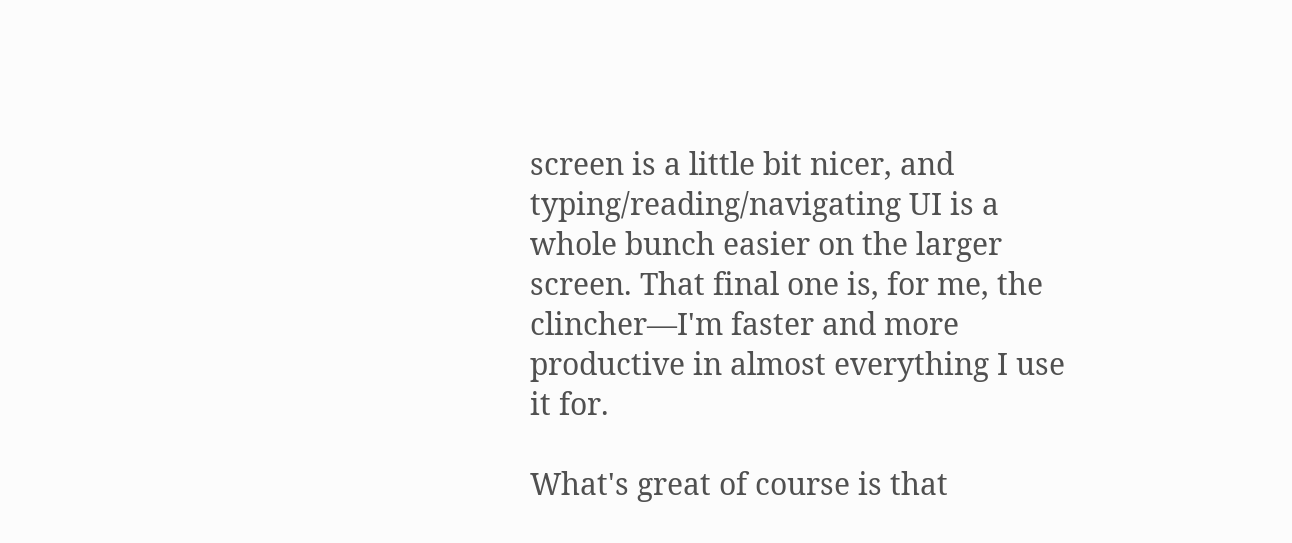screen is a little bit nicer, and typing/reading/navigating UI is a whole bunch easier on the larger screen. That final one is, for me, the clincher—I'm faster and more productive in almost everything I use it for.

What's great of course is that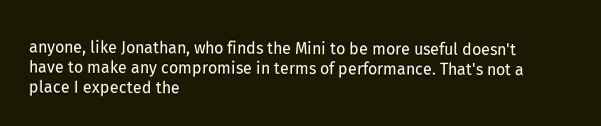anyone, like Jonathan, who finds the Mini to be more useful doesn't have to make any compromise in terms of performance. That's not a place I expected the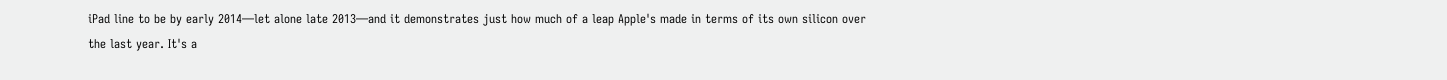iPad line to be by early 2014—let alone late 2013—and it demonstrates just how much of a leap Apple's made in terms of its own silicon over the last year. It's a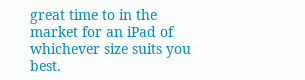great time to in the market for an iPad of whichever size suits you best.